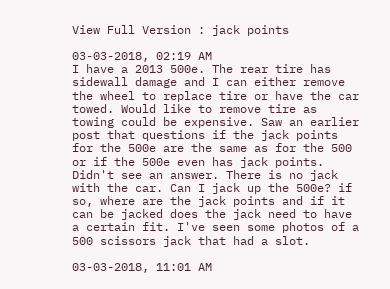View Full Version : jack points

03-03-2018, 02:19 AM
I have a 2013 500e. The rear tire has sidewall damage and I can either remove the wheel to replace tire or have the car towed. Would like to remove tire as towing could be expensive. Saw an earlier post that questions if the jack points for the 500e are the same as for the 500 or if the 500e even has jack points. Didn't see an answer. There is no jack with the car. Can I jack up the 500e? if so, where are the jack points and if it can be jacked does the jack need to have a certain fit. I've seen some photos of a 500 scissors jack that had a slot.

03-03-2018, 11:01 AM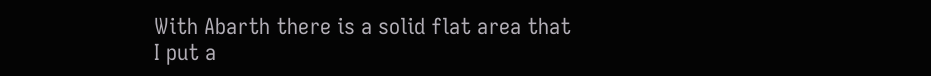With Abarth there is a solid flat area that I put a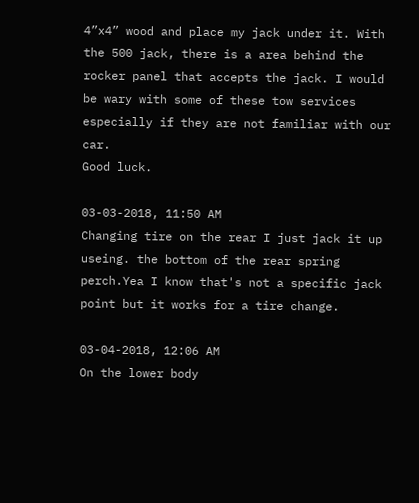4”x4” wood and place my jack under it. With the 500 jack, there is a area behind the rocker panel that accepts the jack. I would be wary with some of these tow services especially if they are not familiar with our car.
Good luck.

03-03-2018, 11:50 AM
Changing tire on the rear I just jack it up useing. the bottom of the rear spring perch.Yea I know that's not a specific jack point but it works for a tire change.

03-04-2018, 12:06 AM
On the lower body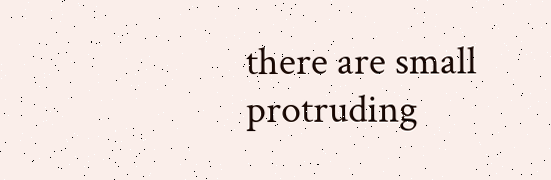there are small protruding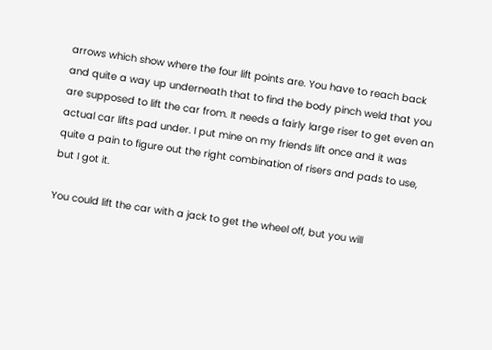arrows which show where the four lift points are. You have to reach back and quite a way up underneath that to find the body pinch weld that you are supposed to lift the car from. It needs a fairly large riser to get even an actual car lifts pad under. I put mine on my friends lift once and it was quite a pain to figure out the right combination of risers and pads to use, but I got it.

You could lift the car with a jack to get the wheel off, but you will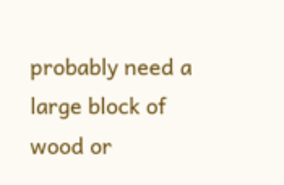probably need a large block of wood or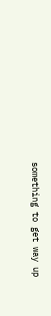something to get way up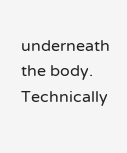underneath the body. Technically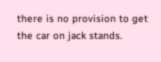there is no provision to get the car on jack stands.